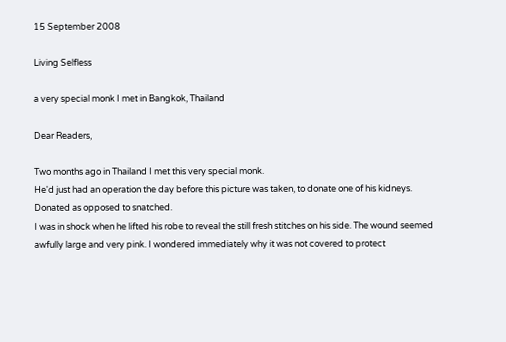15 September 2008

Living Selfless

a very special monk I met in Bangkok, Thailand

Dear Readers,

Two months ago in Thailand I met this very special monk.
He'd just had an operation the day before this picture was taken, to donate one of his kidneys. Donated as opposed to snatched.
I was in shock when he lifted his robe to reveal the still fresh stitches on his side. The wound seemed awfully large and very pink. I wondered immediately why it was not covered to protect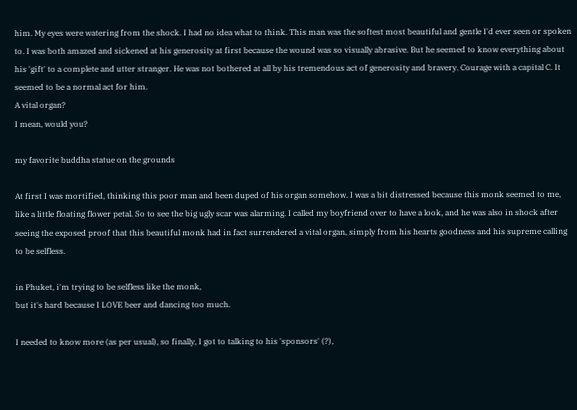him. My eyes were watering from the shock. I had no idea what to think. This man was the softest most beautiful and gentle I'd ever seen or spoken to. I was both amazed and sickened at his generosity at first because the wound was so visually abrasive. But he seemed to know everything about his 'gift' to a complete and utter stranger. He was not bothered at all by his tremendous act of generosity and bravery. Courage with a capital C. It seemed to be a normal act for him.
A vital organ?
I mean, would you?

my favorite buddha statue on the grounds

At first I was mortified, thinking this poor man and been duped of his organ somehow. I was a bit distressed because this monk seemed to me, like a little floating flower petal. So to see the big ugly scar was alarming. I called my boyfriend over to have a look, and he was also in shock after seeing the exposed proof that this beautiful monk had in fact surrendered a vital organ, simply from his hearts goodness and his supreme calling to be selfless.

in Phuket, i'm trying to be selfless like the monk,
but it's hard because I LOVE beer and dancing too much.

I needed to know more (as per usual), so finally, I got to talking to his 'sponsors' (?),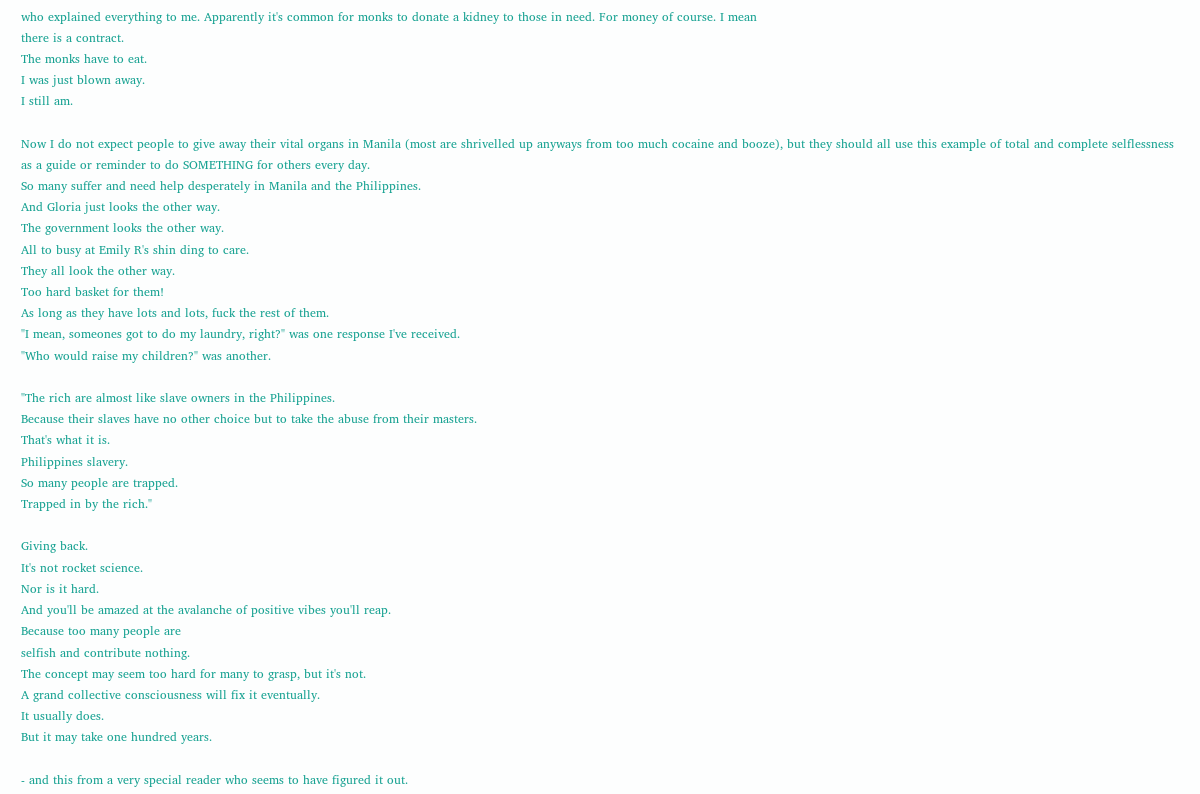who explained everything to me. Apparently it's common for monks to donate a kidney to those in need. For money of course. I mean
there is a contract.
The monks have to eat.
I was just blown away.
I still am.

Now I do not expect people to give away their vital organs in Manila (most are shrivelled up anyways from too much cocaine and booze), but they should all use this example of total and complete selflessness as a guide or reminder to do SOMETHING for others every day.
So many suffer and need help desperately in Manila and the Philippines.
And Gloria just looks the other way.
The government looks the other way.
All to busy at Emily R's shin ding to care.
They all look the other way.
Too hard basket for them!
As long as they have lots and lots, fuck the rest of them.
"I mean, someones got to do my laundry, right?" was one response I've received.
"Who would raise my children?" was another.

"The rich are almost like slave owners in the Philippines.
Because their slaves have no other choice but to take the abuse from their masters.
That's what it is.
Philippines slavery.
So many people are trapped.
Trapped in by the rich."

Giving back.
It's not rocket science.
Nor is it hard.
And you'll be amazed at the avalanche of positive vibes you'll reap.
Because too many people are
selfish and contribute nothing.
The concept may seem too hard for many to grasp, but it's not.
A grand collective consciousness will fix it eventually.
It usually does.
But it may take one hundred years.

- and this from a very special reader who seems to have figured it out.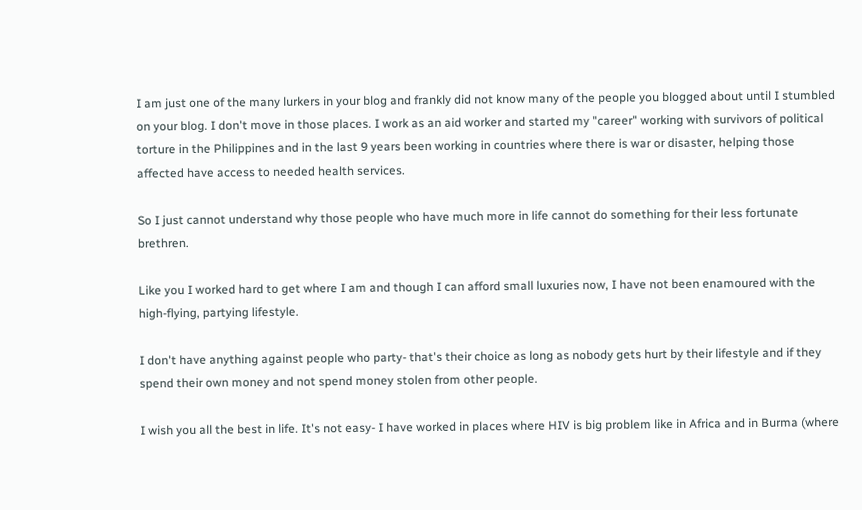I am just one of the many lurkers in your blog and frankly did not know many of the people you blogged about until I stumbled on your blog. I don't move in those places. I work as an aid worker and started my "career" working with survivors of political torture in the Philippines and in the last 9 years been working in countries where there is war or disaster, helping those affected have access to needed health services.

So I just cannot understand why those people who have much more in life cannot do something for their less fortunate brethren.

Like you I worked hard to get where I am and though I can afford small luxuries now, I have not been enamoured with the high-flying, partying lifestyle.

I don't have anything against people who party- that's their choice as long as nobody gets hurt by their lifestyle and if they spend their own money and not spend money stolen from other people.

I wish you all the best in life. It's not easy- I have worked in places where HIV is big problem like in Africa and in Burma (where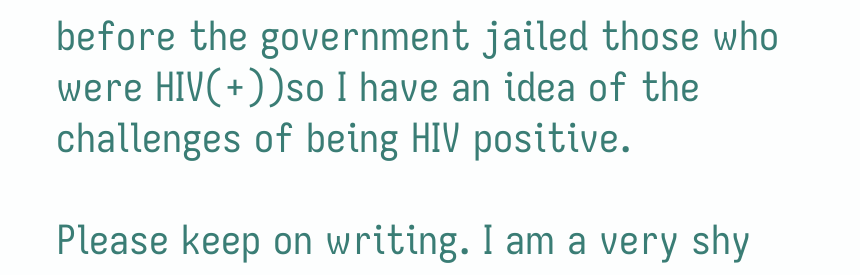before the government jailed those who were HIV(+))so I have an idea of the challenges of being HIV positive.

Please keep on writing. I am a very shy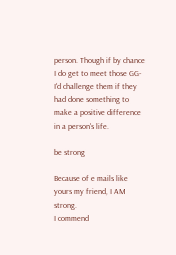person. Though if by chance I do get to meet those GG- I'd challenge them if they had done something to make a positive difference in a person's life.

be strong

Because of e mails like yours my friend, I AM strong.
I commend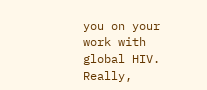you on your work with global HIV.
Really,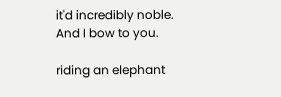it'd incredibly noble.
And I bow to you.

riding an elephant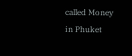called Money in Phuket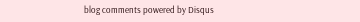blog comments powered by Disqus